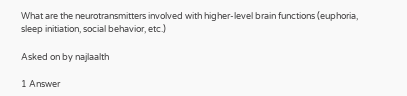What are the neurotransmitters involved with higher-level brain functions (euphoria, sleep initiation, social behavior, etc.)

Asked on by najlaalth

1 Answer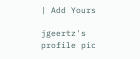| Add Yours

jgeertz's profile pic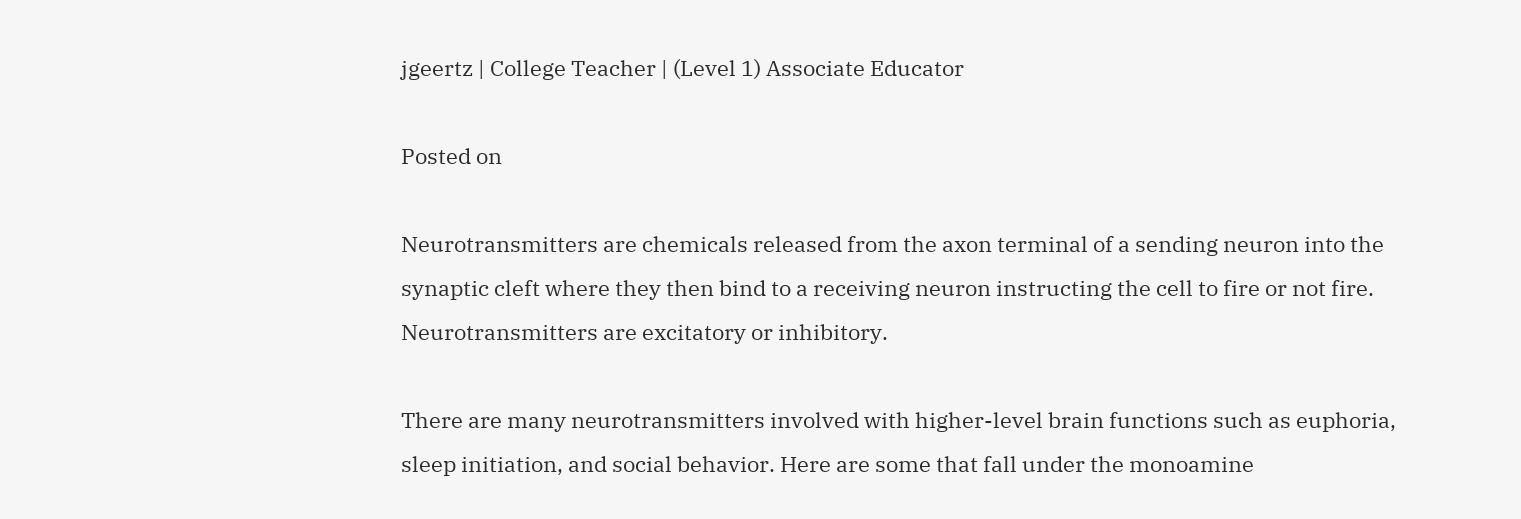jgeertz | College Teacher | (Level 1) Associate Educator

Posted on

Neurotransmitters are chemicals released from the axon terminal of a sending neuron into the synaptic cleft where they then bind to a receiving neuron instructing the cell to fire or not fire. Neurotransmitters are excitatory or inhibitory.

There are many neurotransmitters involved with higher-level brain functions such as euphoria, sleep initiation, and social behavior. Here are some that fall under the monoamine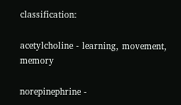classification:

acetylcholine - learning, movement, memory

norepinephrine -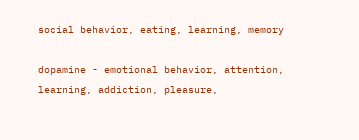social behavior, eating, learning, memory

dopamine - emotional behavior, attention, learning, addiction, pleasure,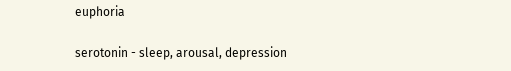euphoria

serotonin - sleep, arousal, depression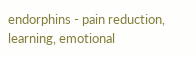endorphins - pain reduction, learning, emotional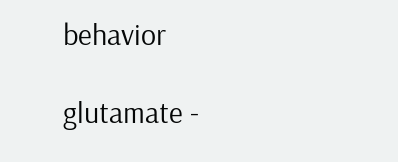behavior

glutamate -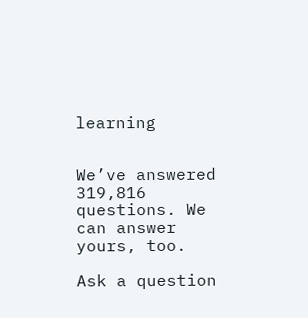learning


We’ve answered 319,816 questions. We can answer yours, too.

Ask a question